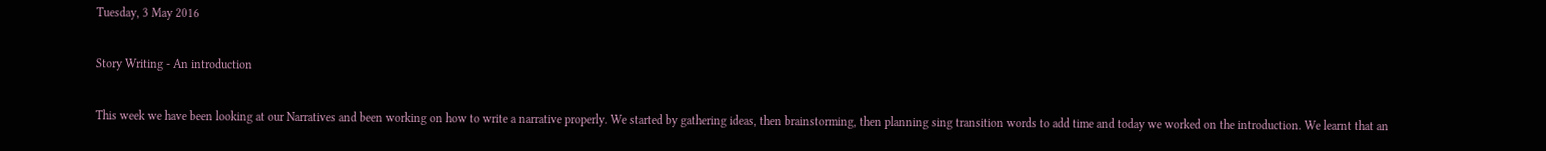Tuesday, 3 May 2016

Story Writing - An introduction

This week we have been looking at our Narratives and been working on how to write a narrative properly. We started by gathering ideas, then brainstorming, then planning sing transition words to add time and today we worked on the introduction. We learnt that an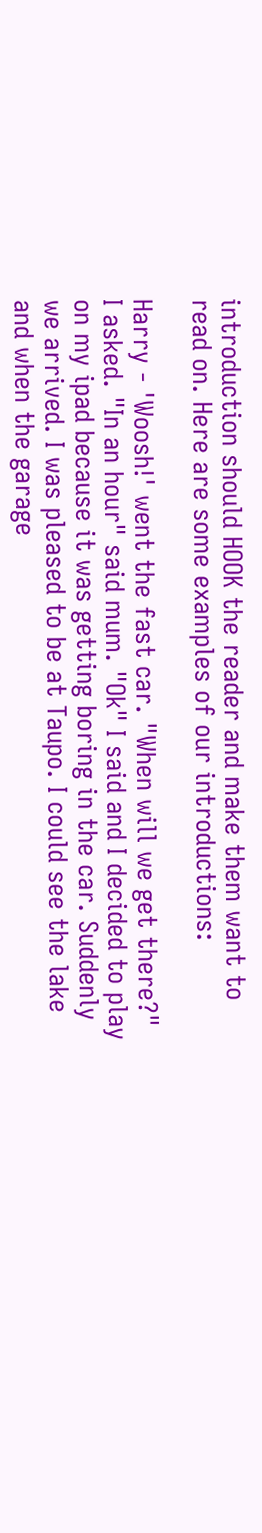introduction should HOOK the reader and make them want to read on. Here are some examples of our introductions:

Harry - 'Woosh!' went the fast car. "When will we get there?" I asked. "In an hour" said mum. "Ok" I said and I decided to play on my ipad because it was getting boring in the car. Suddenly we arrived. I was pleased to be at Taupo. I could see the lake and when the garage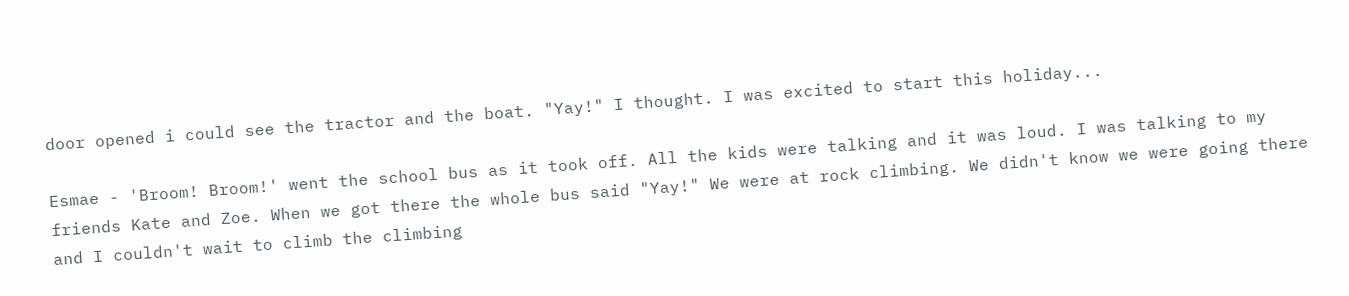door opened i could see the tractor and the boat. "Yay!" I thought. I was excited to start this holiday...

Esmae - 'Broom! Broom!' went the school bus as it took off. All the kids were talking and it was loud. I was talking to my friends Kate and Zoe. When we got there the whole bus said "Yay!" We were at rock climbing. We didn't know we were going there and I couldn't wait to climb the climbing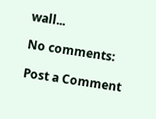wall...

No comments:

Post a Comment